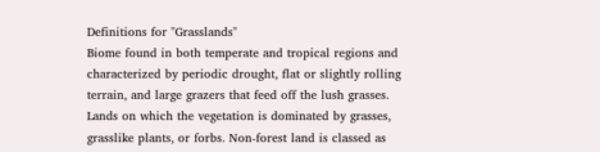Definitions for "Grasslands"
Biome found in both temperate and tropical regions and characterized by periodic drought, flat or slightly rolling terrain, and large grazers that feed off the lush grasses.
Lands on which the vegetation is dominated by grasses, grasslike plants, or forbs. Non-forest land is classed as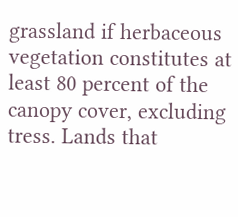grassland if herbaceous vegetation constitutes at least 80 percent of the canopy cover, excluding tress. Lands that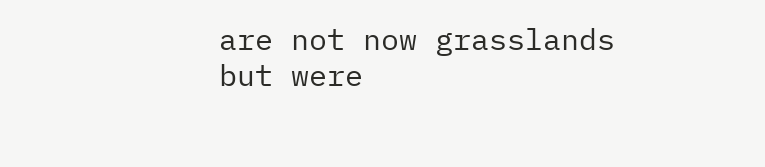are not now grasslands but were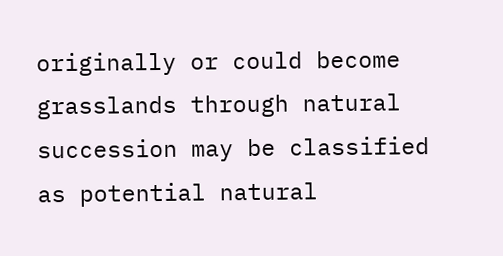originally or could become grasslands through natural succession may be classified as potential natural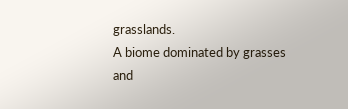grasslands.
A biome dominated by grasses and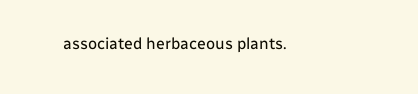associated herbaceous plants.